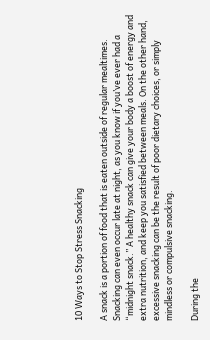10 Ways to Stop Stress Snacking

A snack is a portion of food that is eaten outside of regular mealtimes. Snacking can even occur late at night, as you know if you’ve ever had a “midnight snack.” A healthy snack can give your body a boost of energy and extra nutrition, and keep you satisfied between meals. On the other hand, excessive snacking can be the result of poor dietary choices, or simply mindless or compulsive snacking.

During the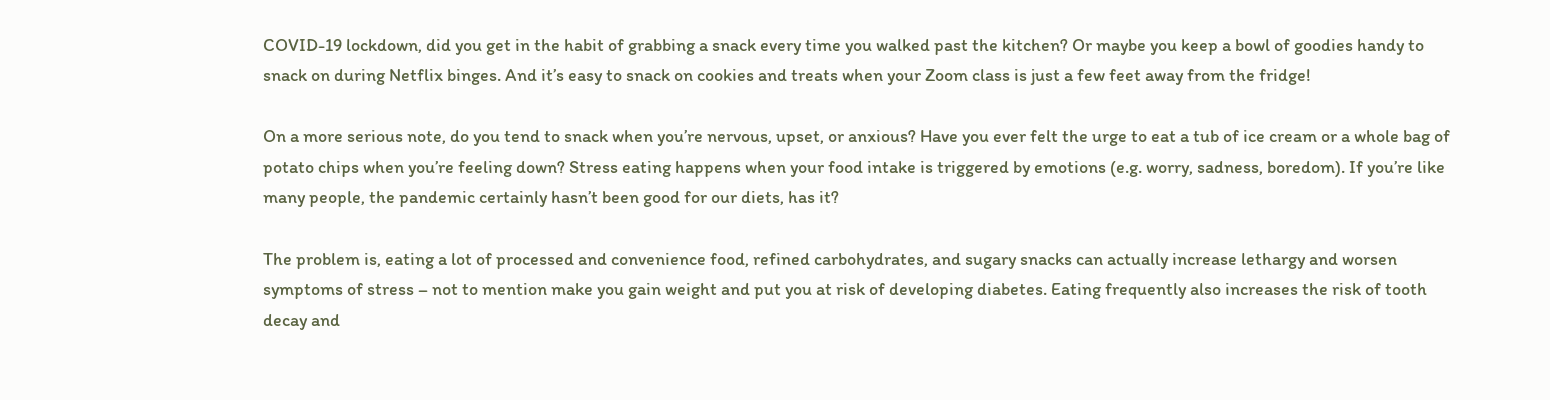COVID-19 lockdown, did you get in the habit of grabbing a snack every time you walked past the kitchen? Or maybe you keep a bowl of goodies handy to snack on during Netflix binges. And it’s easy to snack on cookies and treats when your Zoom class is just a few feet away from the fridge!

On a more serious note, do you tend to snack when you’re nervous, upset, or anxious? Have you ever felt the urge to eat a tub of ice cream or a whole bag of potato chips when you’re feeling down? Stress eating happens when your food intake is triggered by emotions (e.g. worry, sadness, boredom). If you’re like many people, the pandemic certainly hasn’t been good for our diets, has it?

The problem is, eating a lot of processed and convenience food, refined carbohydrates, and sugary snacks can actually increase lethargy and worsen symptoms of stress – not to mention make you gain weight and put you at risk of developing diabetes. Eating frequently also increases the risk of tooth decay and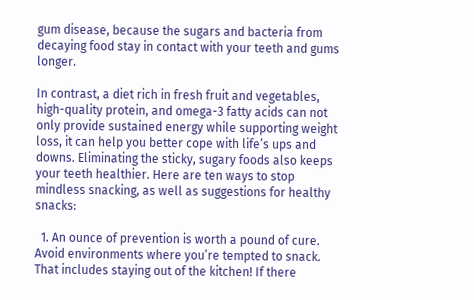gum disease, because the sugars and bacteria from decaying food stay in contact with your teeth and gums longer.

In contrast, a diet rich in fresh fruit and vegetables, high-quality protein, and omega-3 fatty acids can not only provide sustained energy while supporting weight loss, it can help you better cope with life’s ups and downs. Eliminating the sticky, sugary foods also keeps your teeth healthier. Here are ten ways to stop mindless snacking, as well as suggestions for healthy snacks:

  1. An ounce of prevention is worth a pound of cure. Avoid environments where you’re tempted to snack. That includes staying out of the kitchen! If there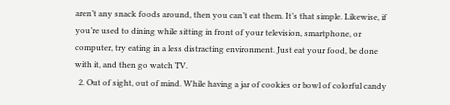aren’t any snack foods around, then you can’t eat them. It’s that simple. Likewise, if you’re used to dining while sitting in front of your television, smartphone, or computer, try eating in a less distracting environment. Just eat your food, be done with it, and then go watch TV.
  2. Out of sight, out of mind. While having a jar of cookies or bowl of colorful candy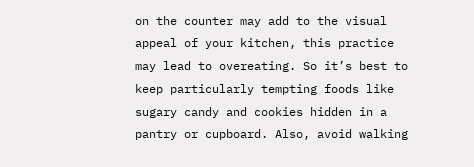on the counter may add to the visual appeal of your kitchen, this practice may lead to overeating. So it’s best to keep particularly tempting foods like sugary candy and cookies hidden in a pantry or cupboard. Also, avoid walking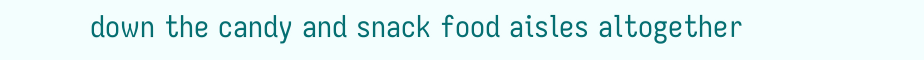down the candy and snack food aisles altogether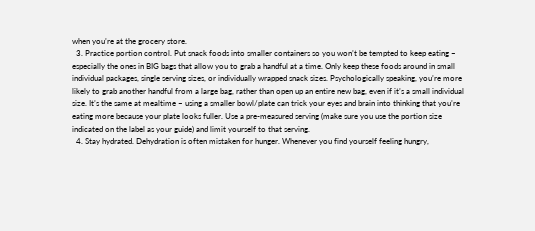when you’re at the grocery store.
  3. Practice portion control. Put snack foods into smaller containers so you won’t be tempted to keep eating – especially the ones in BIG bags that allow you to grab a handful at a time. Only keep these foods around in small individual packages, single serving sizes, or individually wrapped snack sizes. Psychologically speaking, you’re more likely to grab another handful from a large bag, rather than open up an entire new bag, even if it’s a small individual size. It’s the same at mealtime – using a smaller bowl/plate can trick your eyes and brain into thinking that you’re eating more because your plate looks fuller. Use a pre-measured serving (make sure you use the portion size indicated on the label as your guide) and limit yourself to that serving.
  4. Stay hydrated. Dehydration is often mistaken for hunger. Whenever you find yourself feeling hungry,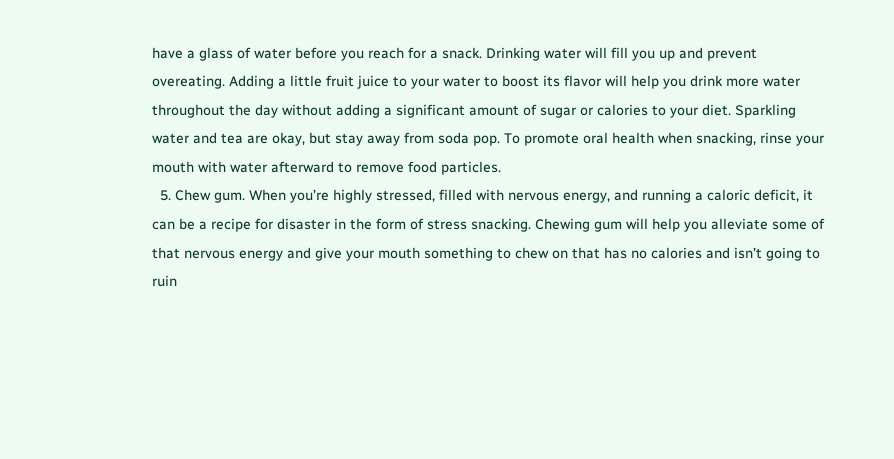have a glass of water before you reach for a snack. Drinking water will fill you up and prevent overeating. Adding a little fruit juice to your water to boost its flavor will help you drink more water throughout the day without adding a significant amount of sugar or calories to your diet. Sparkling water and tea are okay, but stay away from soda pop. To promote oral health when snacking, rinse your mouth with water afterward to remove food particles.
  5. Chew gum. When you’re highly stressed, filled with nervous energy, and running a caloric deficit, it can be a recipe for disaster in the form of stress snacking. Chewing gum will help you alleviate some of that nervous energy and give your mouth something to chew on that has no calories and isn’t going to ruin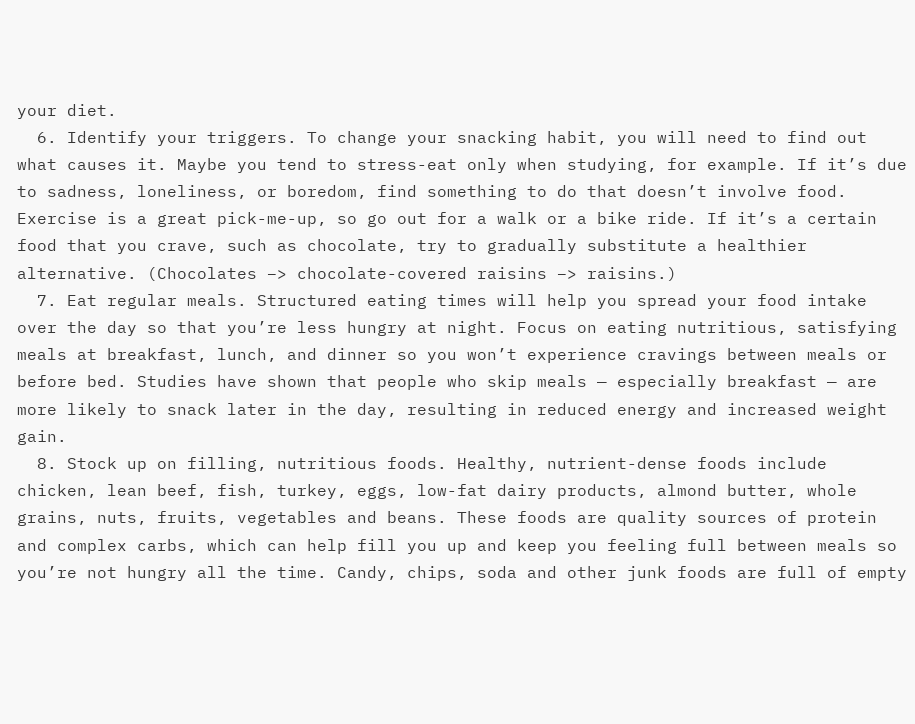your diet.
  6. Identify your triggers. To change your snacking habit, you will need to find out what causes it. Maybe you tend to stress-eat only when studying, for example. If it’s due to sadness, loneliness, or boredom, find something to do that doesn’t involve food. Exercise is a great pick-me-up, so go out for a walk or a bike ride. If it’s a certain food that you crave, such as chocolate, try to gradually substitute a healthier alternative. (Chocolates –> chocolate-covered raisins –> raisins.)
  7. Eat regular meals. Structured eating times will help you spread your food intake over the day so that you’re less hungry at night. Focus on eating nutritious, satisfying meals at breakfast, lunch, and dinner so you won’t experience cravings between meals or before bed. Studies have shown that people who skip meals — especially breakfast — are more likely to snack later in the day, resulting in reduced energy and increased weight gain.
  8. Stock up on filling, nutritious foods. Healthy, nutrient-dense foods include chicken, lean beef, fish, turkey, eggs, low-fat dairy products, almond butter, whole grains, nuts, fruits, vegetables and beans. These foods are quality sources of protein and complex carbs, which can help fill you up and keep you feeling full between meals so you’re not hungry all the time. Candy, chips, soda and other junk foods are full of empty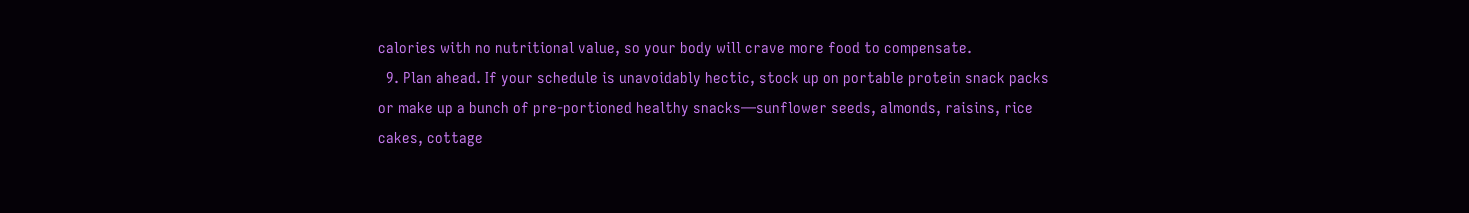calories with no nutritional value, so your body will crave more food to compensate.
  9. Plan ahead. If your schedule is unavoidably hectic, stock up on portable protein snack packs or make up a bunch of pre-portioned healthy snacks—sunflower seeds, almonds, raisins, rice cakes, cottage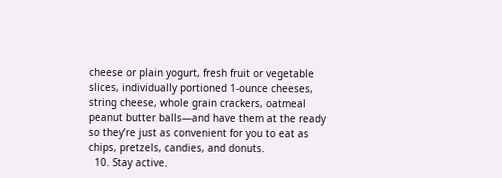cheese or plain yogurt, fresh fruit or vegetable slices, individually portioned 1-ounce cheeses, string cheese, whole grain crackers, oatmeal peanut butter balls—and have them at the ready so they’re just as convenient for you to eat as chips, pretzels, candies, and donuts.
  10. Stay active.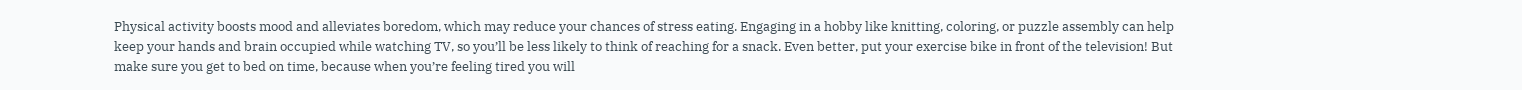Physical activity boosts mood and alleviates boredom, which may reduce your chances of stress eating. Engaging in a hobby like knitting, coloring, or puzzle assembly can help keep your hands and brain occupied while watching TV, so you’ll be less likely to think of reaching for a snack. Even better, put your exercise bike in front of the television! But make sure you get to bed on time, because when you’re feeling tired you will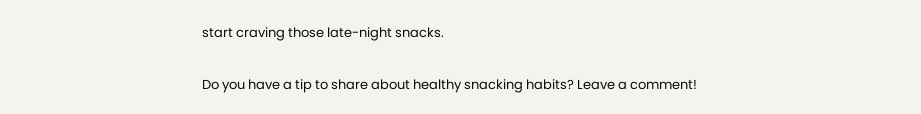start craving those late-night snacks.

Do you have a tip to share about healthy snacking habits? Leave a comment!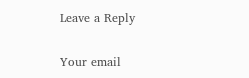Leave a Reply

Your email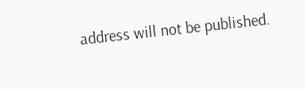address will not be published.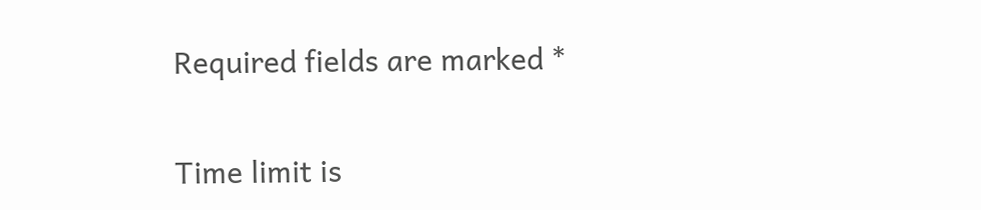Required fields are marked *

Time limit is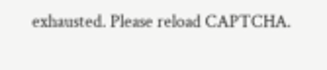exhausted. Please reload CAPTCHA.